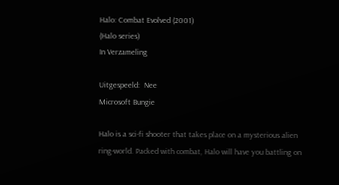Halo: Combat Evolved (2001)
(Halo series)
In Verzameling

Uitgespeeld:  Nee
Microsoft Bungie

Halo is a sci-fi shooter that takes place on a mysterious alien ring-world. Packed with combat, Halo will have you battling on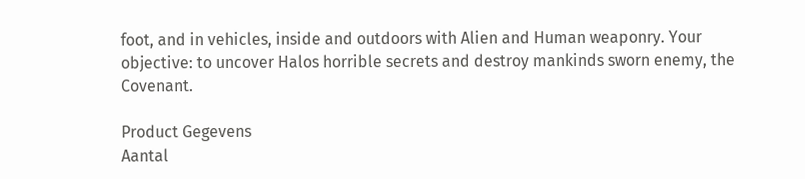foot, and in vehicles, inside and outdoors with Alien and Human weaponry. Your objective: to uncover Halos horrible secrets and destroy mankinds sworn enemy, the Covenant.

Product Gegevens
Aantal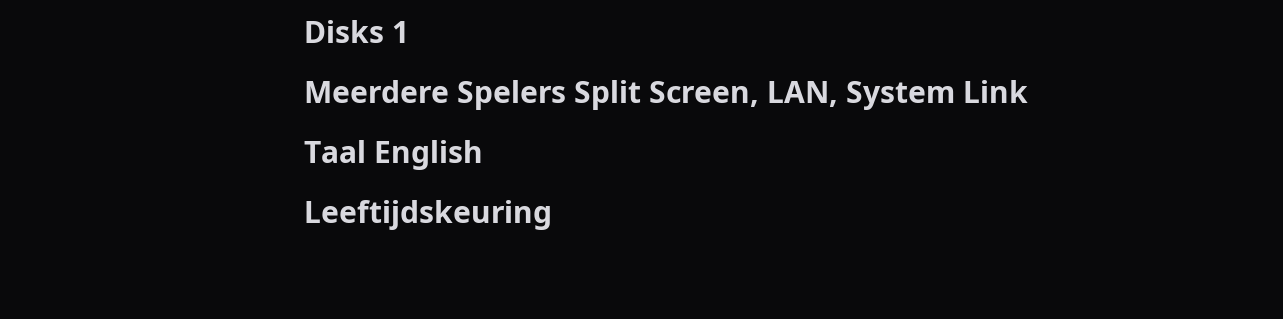Disks 1
Meerdere Spelers Split Screen, LAN, System Link
Taal English
Leeftijdskeuring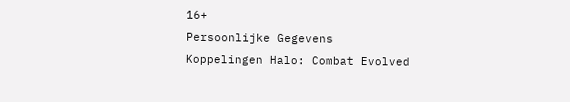16+
Persoonlijke Gegevens
Koppelingen Halo: Combat Evolved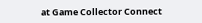at Game Collector Connect